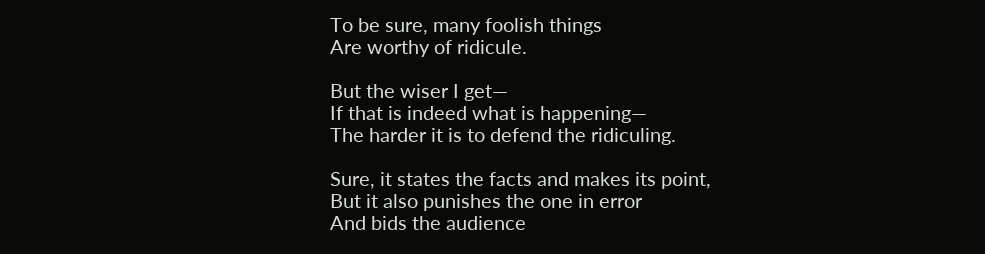To be sure, many foolish things
Are worthy of ridicule.

But the wiser I get—
If that is indeed what is happening—
The harder it is to defend the ridiculing.

Sure, it states the facts and makes its point,
But it also punishes the one in error
And bids the audience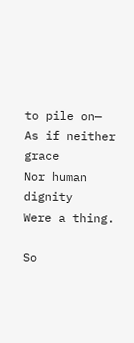to pile on—
As if neither grace
Nor human dignity
Were a thing.

So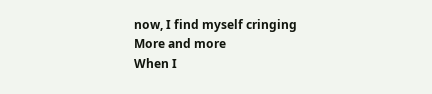now, I find myself cringing
More and more
When I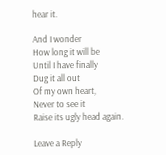hear it.

And I wonder
How long it will be
Until I have finally
Dug it all out
Of my own heart,
Never to see it
Raise its ugly head again.

Leave a Reply